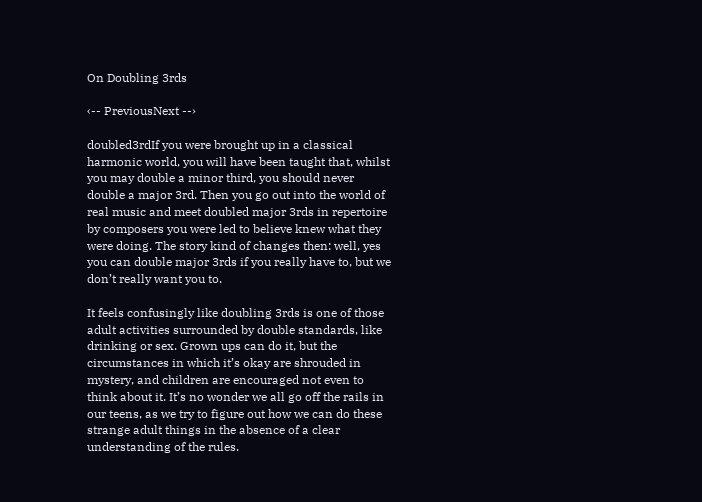On Doubling 3rds

‹-- PreviousNext --›

doubled3rdIf you were brought up in a classical harmonic world, you will have been taught that, whilst you may double a minor third, you should never double a major 3rd. Then you go out into the world of real music and meet doubled major 3rds in repertoire by composers you were led to believe knew what they were doing. The story kind of changes then: well, yes you can double major 3rds if you really have to, but we don’t really want you to.

It feels confusingly like doubling 3rds is one of those adult activities surrounded by double standards, like drinking or sex. Grown ups can do it, but the circumstances in which it’s okay are shrouded in mystery, and children are encouraged not even to think about it. It’s no wonder we all go off the rails in our teens, as we try to figure out how we can do these strange adult things in the absence of a clear understanding of the rules.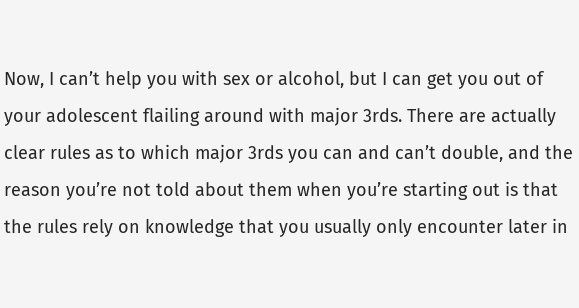Now, I can’t help you with sex or alcohol, but I can get you out of your adolescent flailing around with major 3rds. There are actually clear rules as to which major 3rds you can and can’t double, and the reason you’re not told about them when you’re starting out is that the rules rely on knowledge that you usually only encounter later in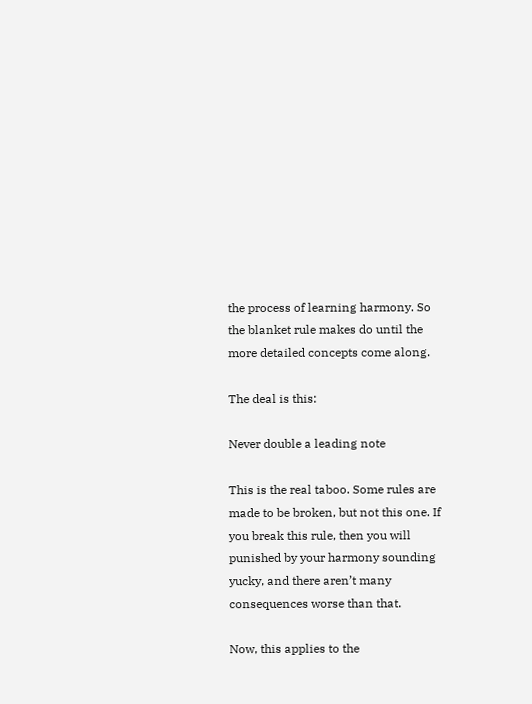the process of learning harmony. So the blanket rule makes do until the more detailed concepts come along.

The deal is this:

Never double a leading note

This is the real taboo. Some rules are made to be broken, but not this one. If you break this rule, then you will punished by your harmony sounding yucky, and there aren’t many consequences worse than that.

Now, this applies to the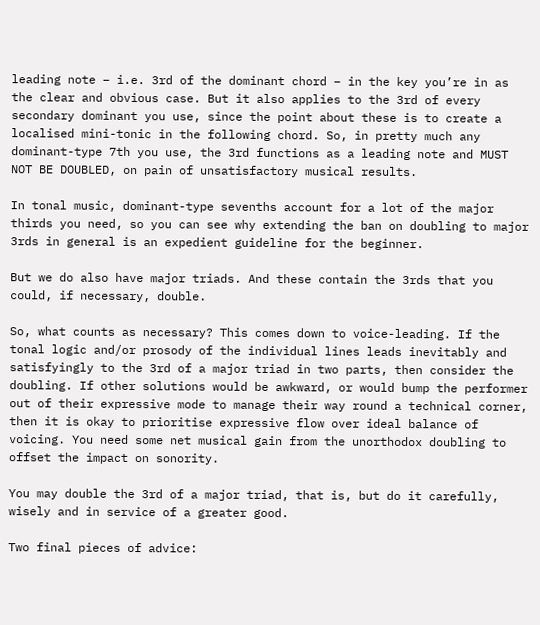leading note – i.e. 3rd of the dominant chord – in the key you’re in as the clear and obvious case. But it also applies to the 3rd of every secondary dominant you use, since the point about these is to create a localised mini-tonic in the following chord. So, in pretty much any dominant-type 7th you use, the 3rd functions as a leading note and MUST NOT BE DOUBLED, on pain of unsatisfactory musical results.

In tonal music, dominant-type sevenths account for a lot of the major thirds you need, so you can see why extending the ban on doubling to major 3rds in general is an expedient guideline for the beginner.

But we do also have major triads. And these contain the 3rds that you could, if necessary, double.

So, what counts as necessary? This comes down to voice-leading. If the tonal logic and/or prosody of the individual lines leads inevitably and satisfyingly to the 3rd of a major triad in two parts, then consider the doubling. If other solutions would be awkward, or would bump the performer out of their expressive mode to manage their way round a technical corner, then it is okay to prioritise expressive flow over ideal balance of voicing. You need some net musical gain from the unorthodox doubling to offset the impact on sonority.

You may double the 3rd of a major triad, that is, but do it carefully, wisely and in service of a greater good.

Two final pieces of advice: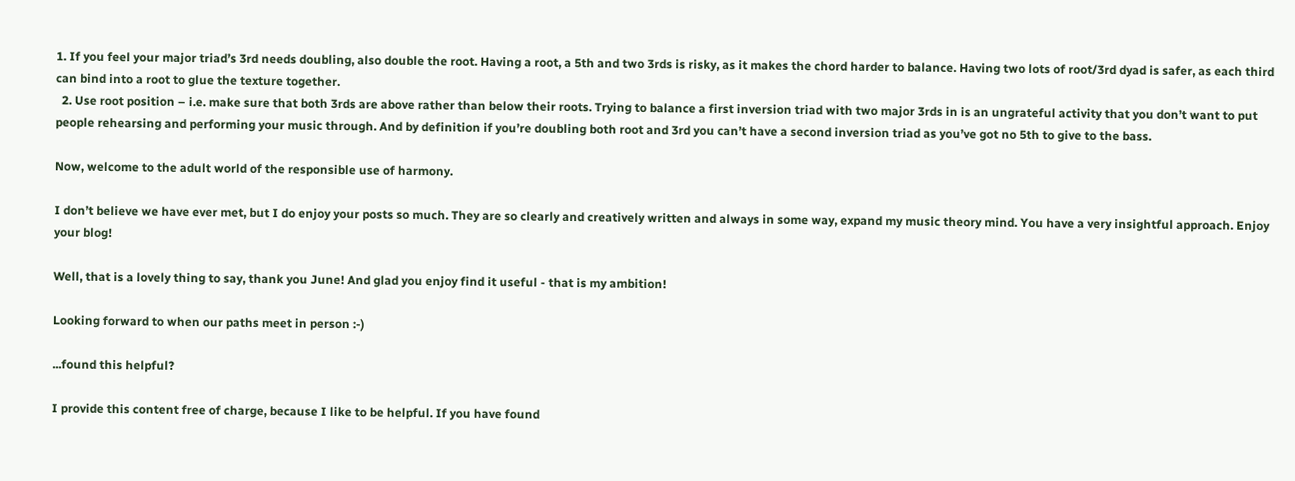1. If you feel your major triad’s 3rd needs doubling, also double the root. Having a root, a 5th and two 3rds is risky, as it makes the chord harder to balance. Having two lots of root/3rd dyad is safer, as each third can bind into a root to glue the texture together.
  2. Use root position – i.e. make sure that both 3rds are above rather than below their roots. Trying to balance a first inversion triad with two major 3rds in is an ungrateful activity that you don’t want to put people rehearsing and performing your music through. And by definition if you’re doubling both root and 3rd you can’t have a second inversion triad as you’ve got no 5th to give to the bass.

Now, welcome to the adult world of the responsible use of harmony.

I don’t believe we have ever met, but I do enjoy your posts so much. They are so clearly and creatively written and always in some way, expand my music theory mind. You have a very insightful approach. Enjoy your blog!

Well, that is a lovely thing to say, thank you June! And glad you enjoy find it useful - that is my ambition!

Looking forward to when our paths meet in person :-)

...found this helpful?

I provide this content free of charge, because I like to be helpful. If you have found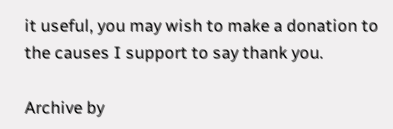it useful, you may wish to make a donation to the causes I support to say thank you.

Archive by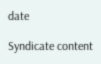date

Syndicate content